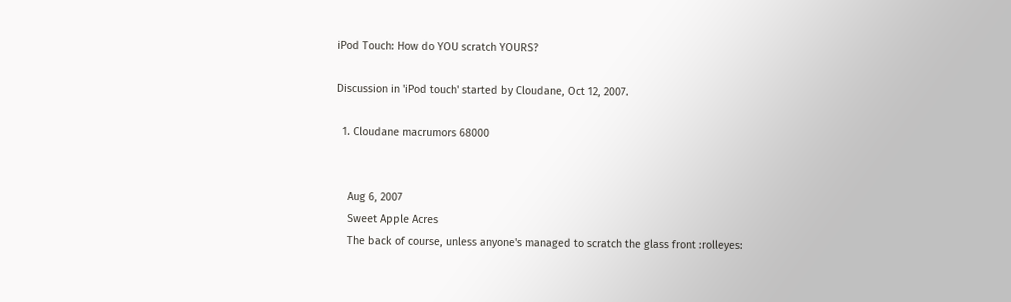iPod Touch: How do YOU scratch YOURS?

Discussion in 'iPod touch' started by Cloudane, Oct 12, 2007.

  1. Cloudane macrumors 68000


    Aug 6, 2007
    Sweet Apple Acres
    The back of course, unless anyone's managed to scratch the glass front :rolleyes: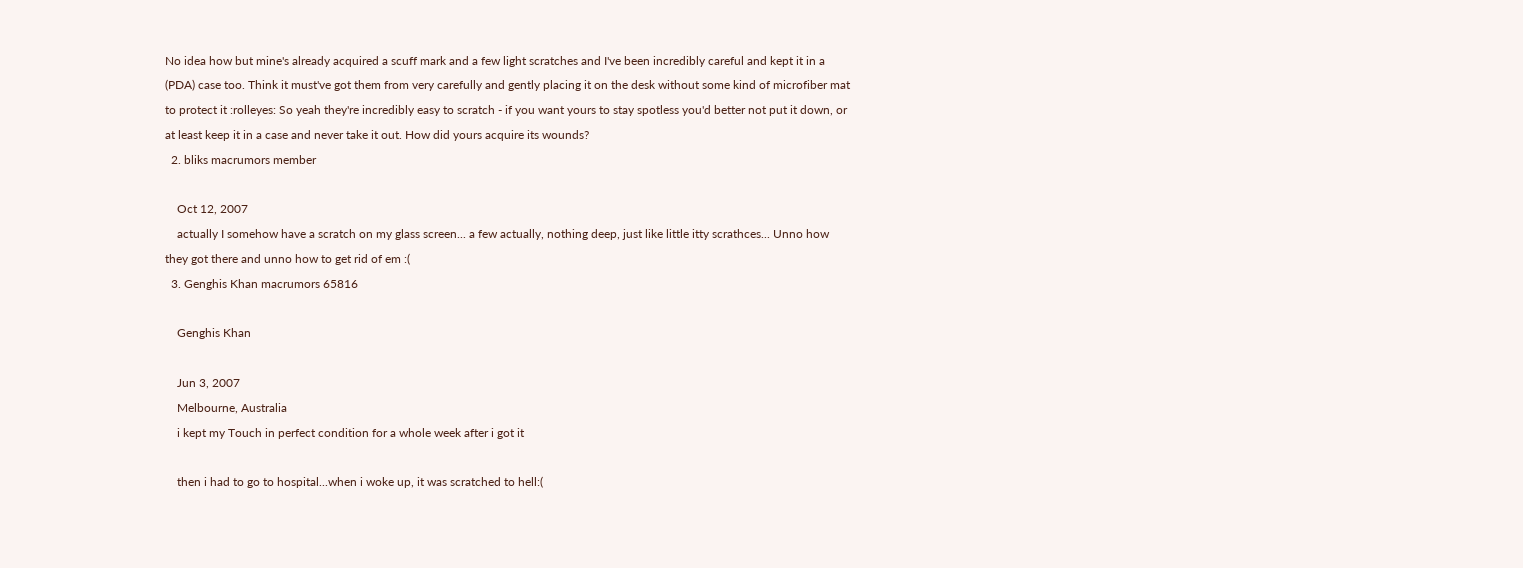No idea how but mine's already acquired a scuff mark and a few light scratches and I've been incredibly careful and kept it in a (PDA) case too. Think it must've got them from very carefully and gently placing it on the desk without some kind of microfiber mat to protect it :rolleyes: So yeah they're incredibly easy to scratch - if you want yours to stay spotless you'd better not put it down, or at least keep it in a case and never take it out. How did yours acquire its wounds?
  2. bliks macrumors member

    Oct 12, 2007
    actually I somehow have a scratch on my glass screen... a few actually, nothing deep, just like little itty scrathces... Unno how they got there and unno how to get rid of em :(
  3. Genghis Khan macrumors 65816

    Genghis Khan

    Jun 3, 2007
    Melbourne, Australia
    i kept my Touch in perfect condition for a whole week after i got it

    then i had to go to hospital...when i woke up, it was scratched to hell:(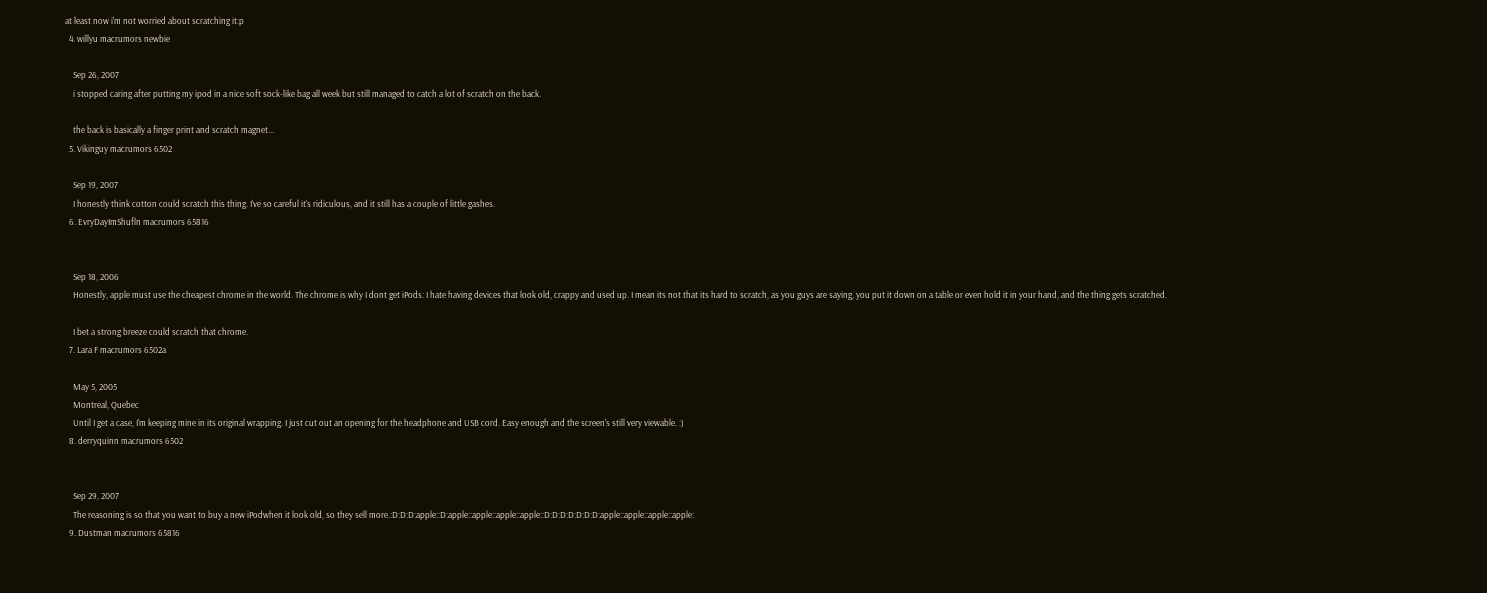at least now i'm not worried about scratching it:p
  4. willyu macrumors newbie

    Sep 26, 2007
    i stopped caring after putting my ipod in a nice soft sock-like bag all week but still managed to catch a lot of scratch on the back.

    the back is basically a finger print and scratch magnet...
  5. Vikinguy macrumors 6502

    Sep 19, 2007
    I honestly think cotton could scratch this thing. I've so careful it's ridiculous, and it still has a couple of little gashes.
  6. EvryDayImShufln macrumors 65816


    Sep 18, 2006
    Honestly, apple must use the cheapest chrome in the world. The chrome is why I dont get iPods: I hate having devices that look old, crappy and used up. I mean its not that its hard to scratch, as you guys are saying, you put it down on a table or even hold it in your hand, and the thing gets scratched.

    I bet a strong breeze could scratch that chrome.
  7. Lara F macrumors 6502a

    May 5, 2005
    Montreal, Quebec
    Until I get a case, I'm keeping mine in its original wrapping. I just cut out an opening for the headphone and USB cord. Easy enough and the screen's still very viewable. :)
  8. derryquinn macrumors 6502


    Sep 29, 2007
    The reasoning is so that you want to buy a new iPodwhen it look old, so they sell more.:D:D:D:apple::D:apple::apple::apple::apple::D:D:D:D:D:D:D:apple::apple::apple::apple:
  9. Dustman macrumors 65816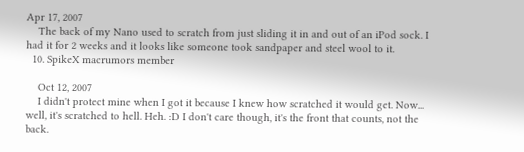Apr 17, 2007
    The back of my Nano used to scratch from just sliding it in and out of an iPod sock. I had it for 2 weeks and it looks like someone took sandpaper and steel wool to it.
  10. SpikeX macrumors member

    Oct 12, 2007
    I didn't protect mine when I got it because I knew how scratched it would get. Now... well, it's scratched to hell. Heh. :D I don't care though, it's the front that counts, not the back.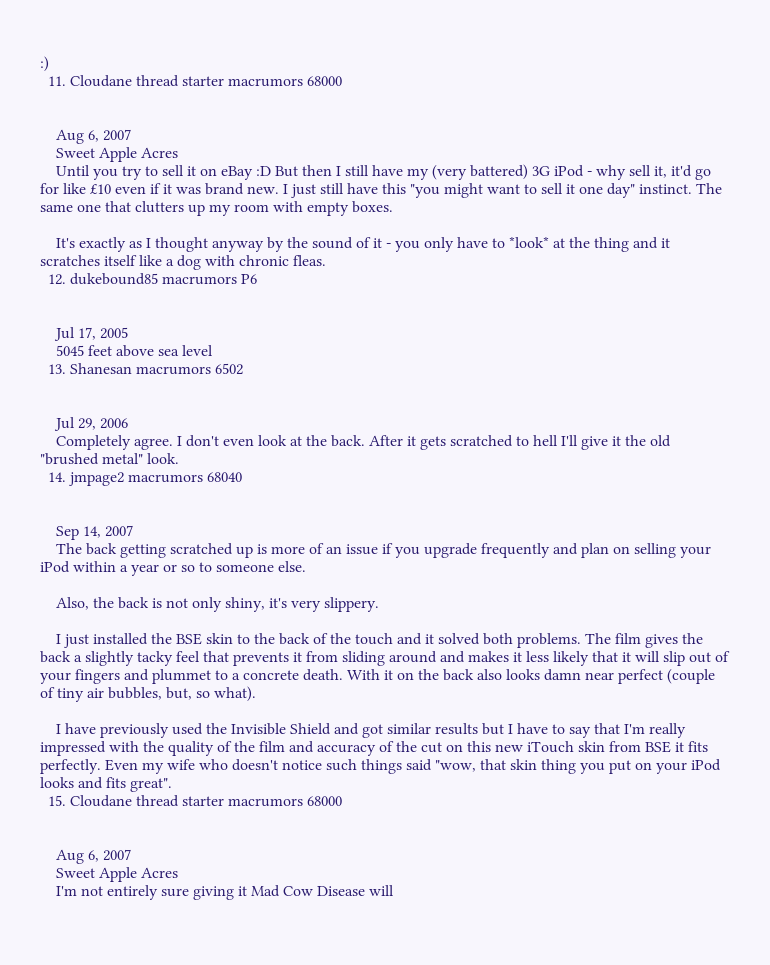:)
  11. Cloudane thread starter macrumors 68000


    Aug 6, 2007
    Sweet Apple Acres
    Until you try to sell it on eBay :D But then I still have my (very battered) 3G iPod - why sell it, it'd go for like £10 even if it was brand new. I just still have this "you might want to sell it one day" instinct. The same one that clutters up my room with empty boxes.

    It's exactly as I thought anyway by the sound of it - you only have to *look* at the thing and it scratches itself like a dog with chronic fleas.
  12. dukebound85 macrumors P6


    Jul 17, 2005
    5045 feet above sea level
  13. Shanesan macrumors 6502


    Jul 29, 2006
    Completely agree. I don't even look at the back. After it gets scratched to hell I'll give it the old "brushed metal" look.
  14. jmpage2 macrumors 68040


    Sep 14, 2007
    The back getting scratched up is more of an issue if you upgrade frequently and plan on selling your iPod within a year or so to someone else.

    Also, the back is not only shiny, it's very slippery.

    I just installed the BSE skin to the back of the touch and it solved both problems. The film gives the back a slightly tacky feel that prevents it from sliding around and makes it less likely that it will slip out of your fingers and plummet to a concrete death. With it on the back also looks damn near perfect (couple of tiny air bubbles, but, so what).

    I have previously used the Invisible Shield and got similar results but I have to say that I'm really impressed with the quality of the film and accuracy of the cut on this new iTouch skin from BSE it fits perfectly. Even my wife who doesn't notice such things said "wow, that skin thing you put on your iPod looks and fits great".
  15. Cloudane thread starter macrumors 68000


    Aug 6, 2007
    Sweet Apple Acres
    I'm not entirely sure giving it Mad Cow Disease will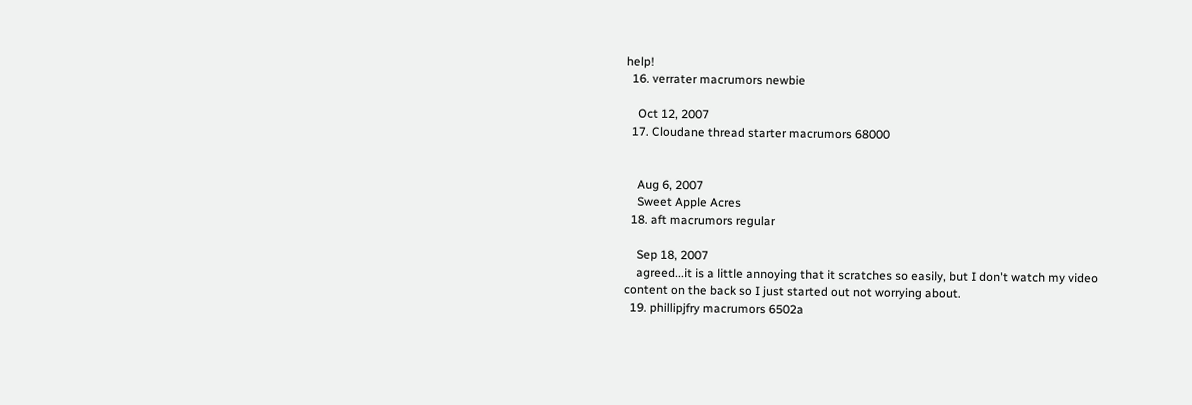help!
  16. verrater macrumors newbie

    Oct 12, 2007
  17. Cloudane thread starter macrumors 68000


    Aug 6, 2007
    Sweet Apple Acres
  18. aft macrumors regular

    Sep 18, 2007
    agreed...it is a little annoying that it scratches so easily, but I don't watch my video content on the back so I just started out not worrying about.
  19. phillipjfry macrumors 6502a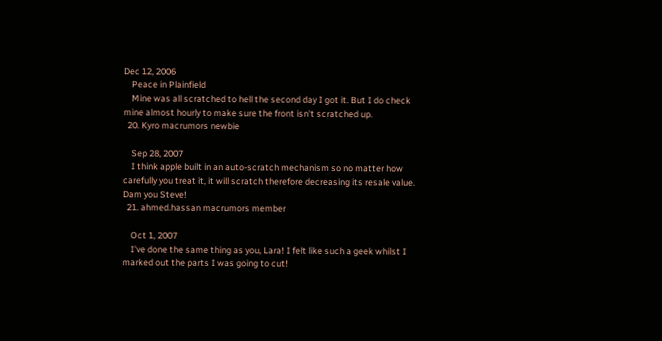Dec 12, 2006
    Peace in Plainfield
    Mine was all scratched to hell the second day I got it. But I do check mine almost hourly to make sure the front isn't scratched up.
  20. Kyro macrumors newbie

    Sep 28, 2007
    I think apple built in an auto-scratch mechanism so no matter how carefully you treat it, it will scratch therefore decreasing its resale value. Dam you Steve!
  21. ahmed.hassan macrumors member

    Oct 1, 2007
    I've done the same thing as you, Lara! I felt like such a geek whilst I marked out the parts I was going to cut!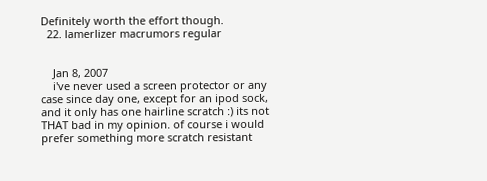Definitely worth the effort though.
  22. lamerlizer macrumors regular


    Jan 8, 2007
    i've never used a screen protector or any case since day one, except for an ipod sock, and it only has one hairline scratch :) its not THAT bad in my opinion. of course i would prefer something more scratch resistant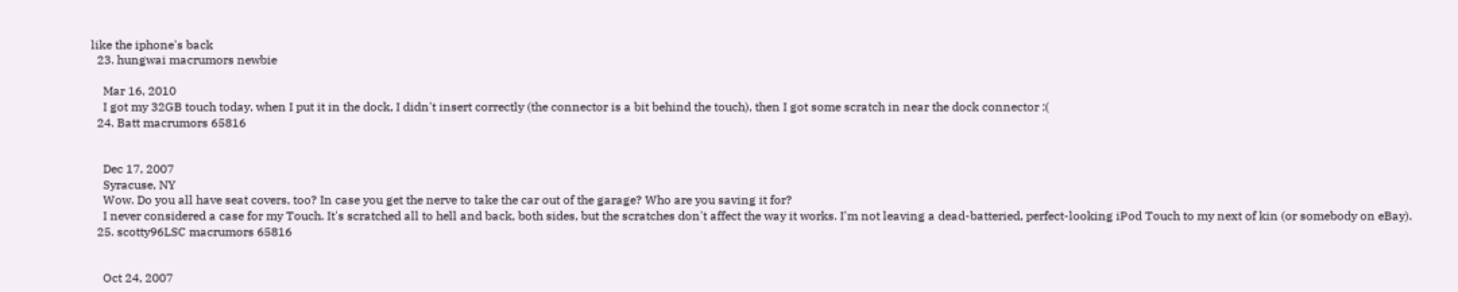like the iphone's back
  23. hungwai macrumors newbie

    Mar 16, 2010
    I got my 32GB touch today, when I put it in the dock, I didn't insert correctly (the connector is a bit behind the touch), then I got some scratch in near the dock connector :(
  24. Batt macrumors 65816


    Dec 17, 2007
    Syracuse, NY
    Wow. Do you all have seat covers, too? In case you get the nerve to take the car out of the garage? Who are you saving it for?
    I never considered a case for my Touch. It's scratched all to hell and back, both sides, but the scratches don't affect the way it works. I'm not leaving a dead-batteried, perfect-looking iPod Touch to my next of kin (or somebody on eBay).
  25. scotty96LSC macrumors 65816


    Oct 24, 2007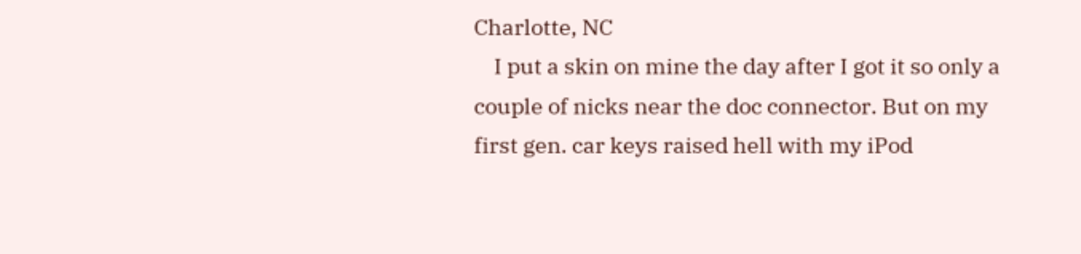Charlotte, NC
    I put a skin on mine the day after I got it so only a couple of nicks near the doc connector. But on my first gen. car keys raised hell with my iPod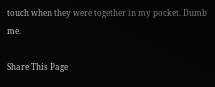touch when they were together in my pocket. Dumb me.

Share This Page